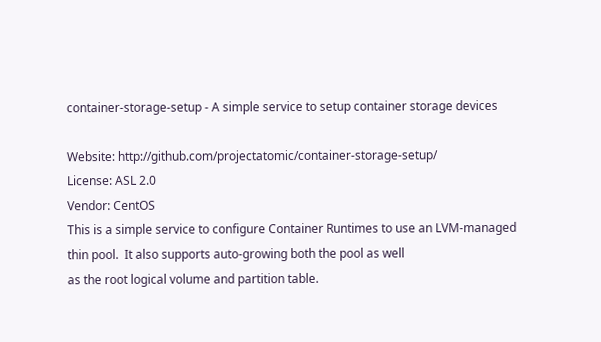container-storage-setup - A simple service to setup container storage devices

Website: http://github.com/projectatomic/container-storage-setup/
License: ASL 2.0
Vendor: CentOS
This is a simple service to configure Container Runtimes to use an LVM-managed
thin pool.  It also supports auto-growing both the pool as well
as the root logical volume and partition table.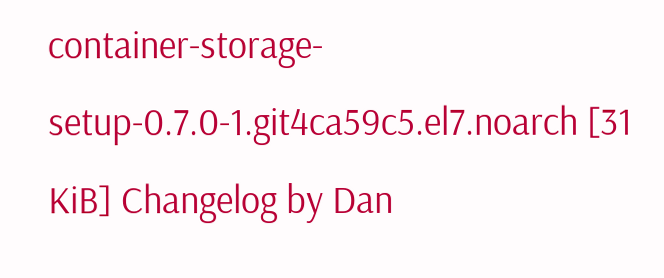container-storage-setup-0.7.0-1.git4ca59c5.el7.noarch [31 KiB] Changelog by Dan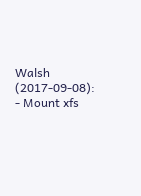Walsh (2017-09-08):
- Mount xfs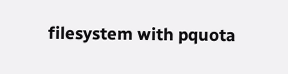filesystem with pquota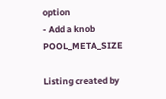option
- Add a knob POOL_META_SIZE

Listing created by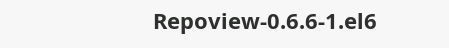Repoview-0.6.6-1.el6